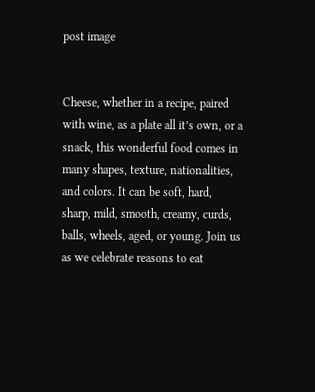post image


Cheese, whether in a recipe, paired with wine, as a plate all it’s own, or a snack, this wonderful food comes in many shapes, texture, nationalities, and colors. It can be soft, hard, sharp, mild, smooth, creamy, curds, balls, wheels, aged, or young. Join us as we celebrate reasons to eat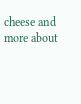cheese and more about